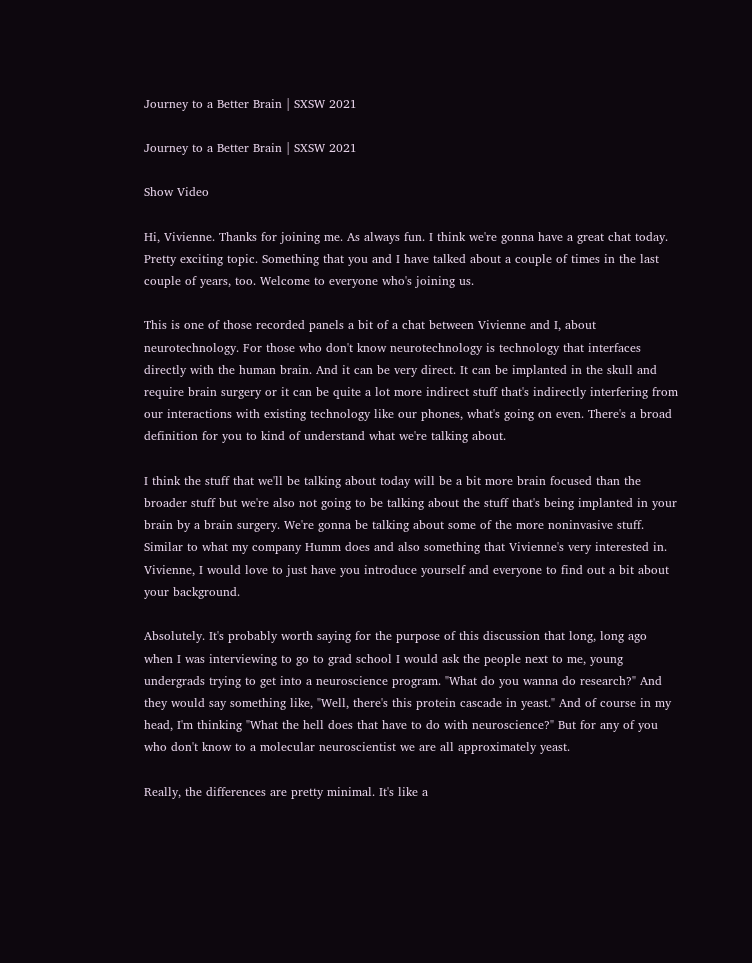Journey to a Better Brain | SXSW 2021

Journey to a Better Brain | SXSW 2021

Show Video

Hi, Vivienne. Thanks for joining me. As always fun. I think we're gonna have a great chat today. Pretty exciting topic. Something that you and I have talked about a couple of times in the last couple of years, too. Welcome to everyone who's joining us.

This is one of those recorded panels a bit of a chat between Vivienne and I, about neurotechnology. For those who don't know neurotechnology is technology that interfaces directly with the human brain. And it can be very direct. It can be implanted in the skull and require brain surgery or it can be quite a lot more indirect stuff that's indirectly interfering from our interactions with existing technology like our phones, what's going on even. There's a broad definition for you to kind of understand what we're talking about.

I think the stuff that we'll be talking about today will be a bit more brain focused than the broader stuff but we're also not going to be talking about the stuff that's being implanted in your brain by a brain surgery. We're gonna be talking about some of the more noninvasive stuff. Similar to what my company Humm does and also something that Vivienne's very interested in. Vivienne, I would love to just have you introduce yourself and everyone to find out a bit about your background.

Absolutely. It's probably worth saying for the purpose of this discussion that long, long ago when I was interviewing to go to grad school I would ask the people next to me, young undergrads trying to get into a neuroscience program. "What do you wanna do research?" And they would say something like, "Well, there's this protein cascade in yeast." And of course in my head, I'm thinking "What the hell does that have to do with neuroscience?" But for any of you who don't know to a molecular neuroscientist we are all approximately yeast.

Really, the differences are pretty minimal. It's like a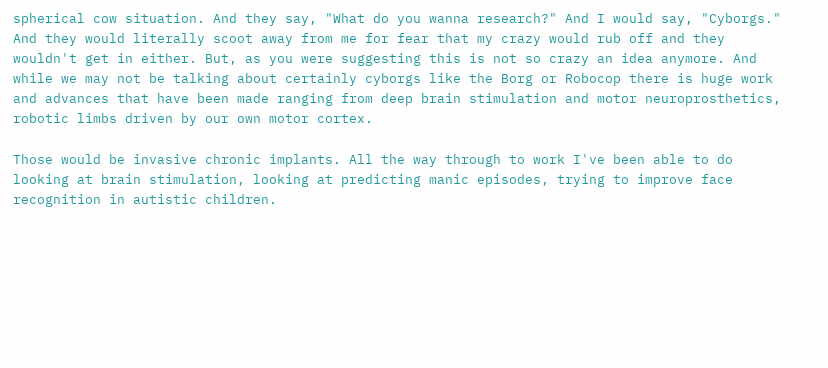spherical cow situation. And they say, "What do you wanna research?" And I would say, "Cyborgs." And they would literally scoot away from me for fear that my crazy would rub off and they wouldn't get in either. But, as you were suggesting this is not so crazy an idea anymore. And while we may not be talking about certainly cyborgs like the Borg or Robocop there is huge work and advances that have been made ranging from deep brain stimulation and motor neuroprosthetics, robotic limbs driven by our own motor cortex.

Those would be invasive chronic implants. All the way through to work I've been able to do looking at brain stimulation, looking at predicting manic episodes, trying to improve face recognition in autistic children.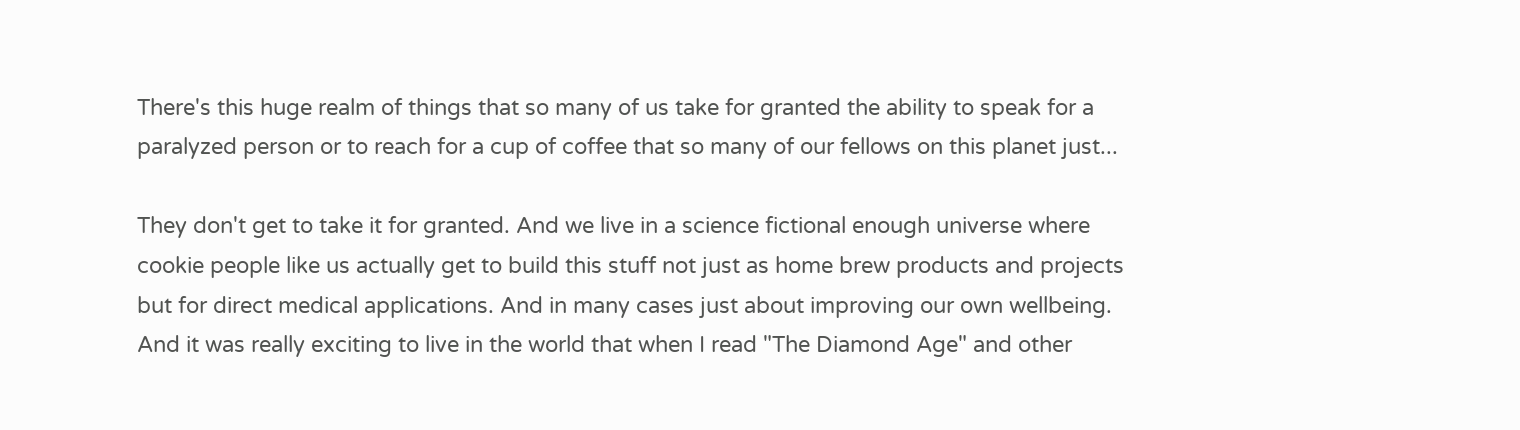There's this huge realm of things that so many of us take for granted the ability to speak for a paralyzed person or to reach for a cup of coffee that so many of our fellows on this planet just...

They don't get to take it for granted. And we live in a science fictional enough universe where cookie people like us actually get to build this stuff not just as home brew products and projects but for direct medical applications. And in many cases just about improving our own wellbeing. And it was really exciting to live in the world that when I read "The Diamond Age" and other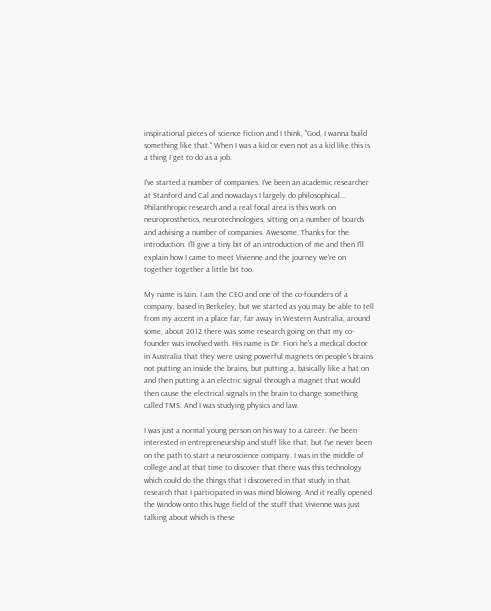inspirational pieces of science fiction and I think, "God, I wanna build something like that." When I was a kid or even not as a kid like this is a thing I get to do as a job.

I've started a number of companies. I've been an academic researcher at Stanford and Cal and nowadays I largely do philosophical... Philanthropic research and a real focal area is this work on neuroprosthetics, neurotechnologies, sitting on a number of boards and advising a number of companies. Awesome. Thanks for the introduction. I'll give a tiny bit of an introduction of me and then I'll explain how I came to meet Vivienne and the journey we're on together together a little bit too.

My name is Iain. I am the CEO and one of the co-founders of a company, based in Berkeley, but we started as you may be able to tell from my accent in a place far, far away in Western Australia, around some, about 2012 there was some research going on that my co-founder was involved with. His name is Dr. Fiori he's a medical doctor in Australia that they were using powerful magnets on people's brains not putting an inside the brains, but putting a, basically like a hat on and then putting a an electric signal through a magnet that would then cause the electrical signals in the brain to change something called TMS. And I was studying physics and law.

I was just a normal young person on his way to a career. I've been interested in entrepreneurship and stuff like that, but I've never been on the path to start a neuroscience company. I was in the middle of college and at that time to discover that there was this technology which could do the things that I discovered in that study in that research that I participated in was mind blowing. And it really opened the window onto this huge field of the stuff that Vivienne was just talking about which is these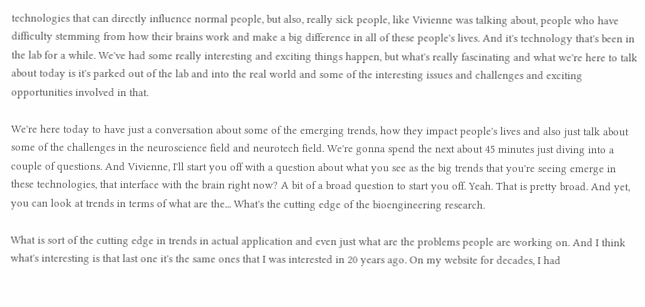technologies that can directly influence normal people, but also, really sick people, like Vivienne was talking about, people who have difficulty stemming from how their brains work and make a big difference in all of these people's lives. And it's technology that's been in the lab for a while. We've had some really interesting and exciting things happen, but what's really fascinating and what we're here to talk about today is it's parked out of the lab and into the real world and some of the interesting issues and challenges and exciting opportunities involved in that.

We're here today to have just a conversation about some of the emerging trends, how they impact people's lives and also just talk about some of the challenges in the neuroscience field and neurotech field. We're gonna spend the next about 45 minutes just diving into a couple of questions. And Vivienne, I'll start you off with a question about what you see as the big trends that you're seeing emerge in these technologies, that interface with the brain right now? A bit of a broad question to start you off. Yeah. That is pretty broad. And yet, you can look at trends in terms of what are the... What's the cutting edge of the bioengineering research.

What is sort of the cutting edge in trends in actual application and even just what are the problems people are working on. And I think what's interesting is that last one it's the same ones that I was interested in 20 years ago. On my website for decades, I had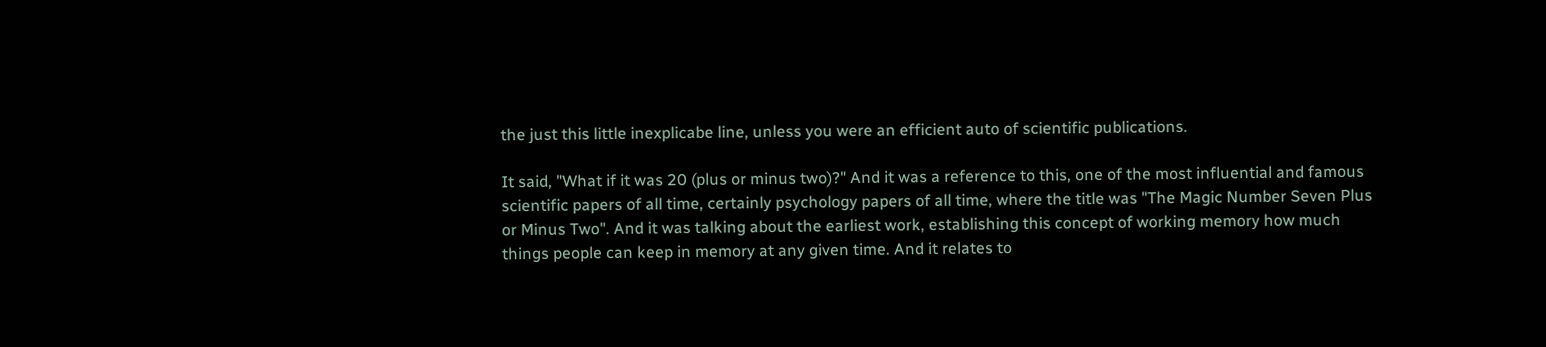the just this little inexplicabe line, unless you were an efficient auto of scientific publications.

It said, "What if it was 20 (plus or minus two)?" And it was a reference to this, one of the most influential and famous scientific papers of all time, certainly psychology papers of all time, where the title was "The Magic Number Seven Plus or Minus Two". And it was talking about the earliest work, establishing this concept of working memory how much things people can keep in memory at any given time. And it relates to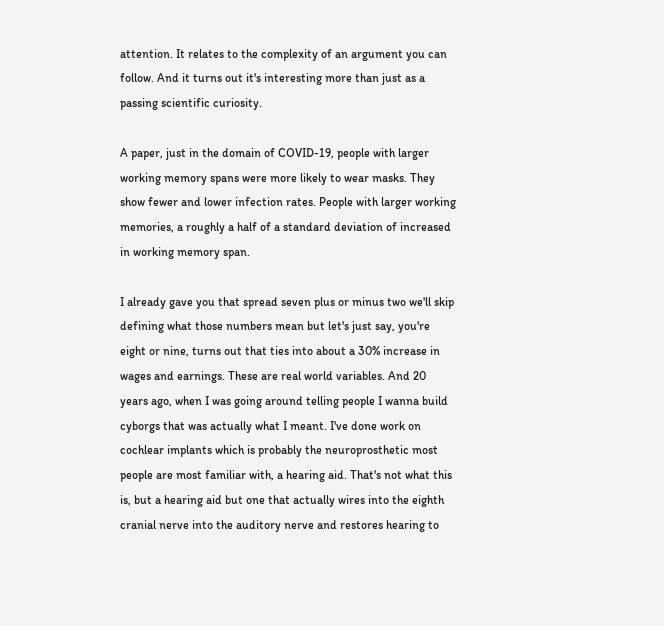attention. It relates to the complexity of an argument you can follow. And it turns out it's interesting more than just as a passing scientific curiosity.

A paper, just in the domain of COVID-19, people with larger working memory spans were more likely to wear masks. They show fewer and lower infection rates. People with larger working memories, a roughly a half of a standard deviation of increased in working memory span.

I already gave you that spread seven plus or minus two we'll skip defining what those numbers mean but let's just say, you're eight or nine, turns out that ties into about a 30% increase in wages and earnings. These are real world variables. And 20 years ago, when I was going around telling people I wanna build cyborgs that was actually what I meant. I've done work on cochlear implants which is probably the neuroprosthetic most people are most familiar with, a hearing aid. That's not what this is, but a hearing aid but one that actually wires into the eighth cranial nerve into the auditory nerve and restores hearing to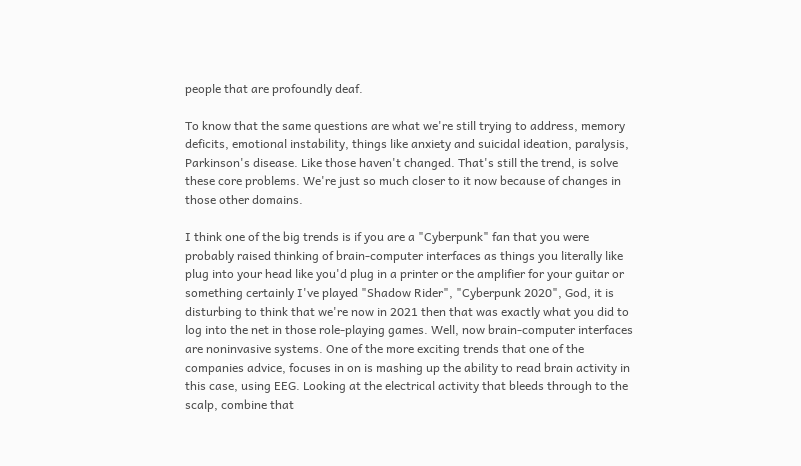people that are profoundly deaf.

To know that the same questions are what we're still trying to address, memory deficits, emotional instability, things like anxiety and suicidal ideation, paralysis, Parkinson's disease. Like those haven't changed. That's still the trend, is solve these core problems. We're just so much closer to it now because of changes in those other domains.

I think one of the big trends is if you are a "Cyberpunk" fan that you were probably raised thinking of brain-computer interfaces as things you literally like plug into your head like you'd plug in a printer or the amplifier for your guitar or something certainly I've played "Shadow Rider", "Cyberpunk 2020", God, it is disturbing to think that we're now in 2021 then that was exactly what you did to log into the net in those role-playing games. Well, now brain-computer interfaces are noninvasive systems. One of the more exciting trends that one of the companies advice, focuses in on is mashing up the ability to read brain activity in this case, using EEG. Looking at the electrical activity that bleeds through to the scalp, combine that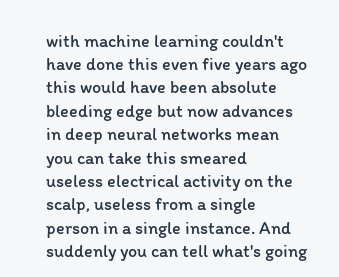with machine learning couldn't have done this even five years ago this would have been absolute bleeding edge but now advances in deep neural networks mean you can take this smeared useless electrical activity on the scalp, useless from a single person in a single instance. And suddenly you can tell what's going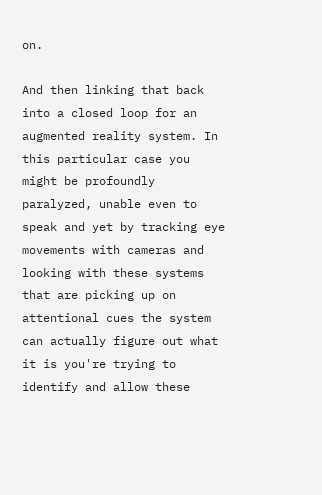on.

And then linking that back into a closed loop for an augmented reality system. In this particular case you might be profoundly paralyzed, unable even to speak and yet by tracking eye movements with cameras and looking with these systems that are picking up on attentional cues the system can actually figure out what it is you're trying to identify and allow these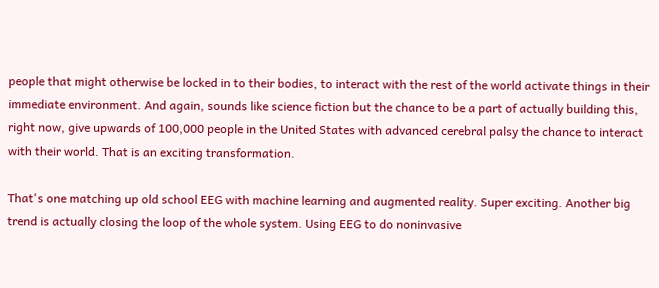people that might otherwise be locked in to their bodies, to interact with the rest of the world activate things in their immediate environment. And again, sounds like science fiction but the chance to be a part of actually building this, right now, give upwards of 100,000 people in the United States with advanced cerebral palsy the chance to interact with their world. That is an exciting transformation.

That's one matching up old school EEG with machine learning and augmented reality. Super exciting. Another big trend is actually closing the loop of the whole system. Using EEG to do noninvasive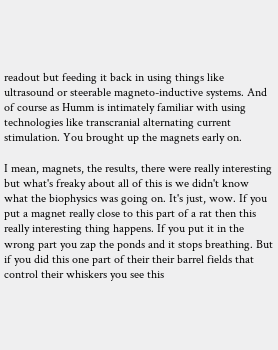readout but feeding it back in using things like ultrasound or steerable magneto-inductive systems. And of course as Humm is intimately familiar with using technologies like transcranial alternating current stimulation. You brought up the magnets early on.

I mean, magnets, the results, there were really interesting but what's freaky about all of this is we didn't know what the biophysics was going on. It's just, wow. If you put a magnet really close to this part of a rat then this really interesting thing happens. If you put it in the wrong part you zap the ponds and it stops breathing. But if you did this one part of their their barrel fields that control their whiskers you see this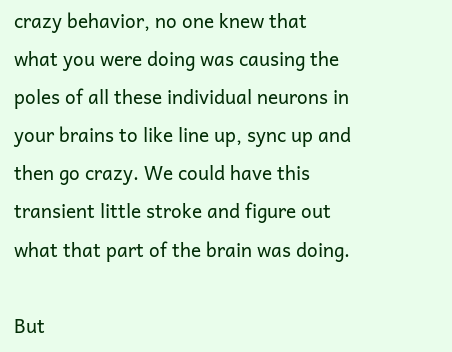crazy behavior, no one knew that what you were doing was causing the poles of all these individual neurons in your brains to like line up, sync up and then go crazy. We could have this transient little stroke and figure out what that part of the brain was doing.

But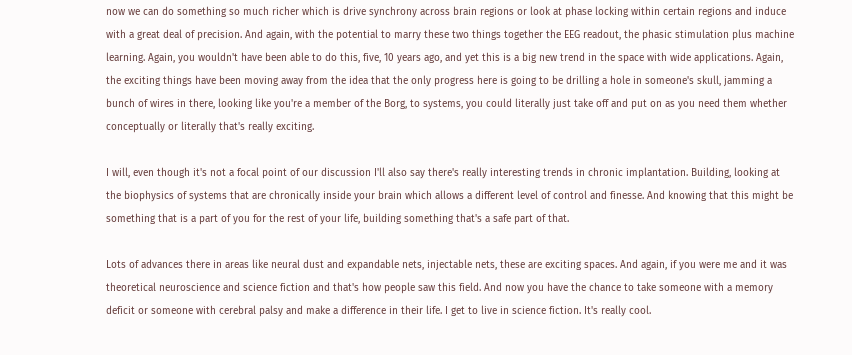now we can do something so much richer which is drive synchrony across brain regions or look at phase locking within certain regions and induce with a great deal of precision. And again, with the potential to marry these two things together the EEG readout, the phasic stimulation plus machine learning. Again, you wouldn't have been able to do this, five, 10 years ago, and yet this is a big new trend in the space with wide applications. Again, the exciting things have been moving away from the idea that the only progress here is going to be drilling a hole in someone's skull, jamming a bunch of wires in there, looking like you're a member of the Borg, to systems, you could literally just take off and put on as you need them whether conceptually or literally that's really exciting.

I will, even though it's not a focal point of our discussion I'll also say there's really interesting trends in chronic implantation. Building, looking at the biophysics of systems that are chronically inside your brain which allows a different level of control and finesse. And knowing that this might be something that is a part of you for the rest of your life, building something that's a safe part of that.

Lots of advances there in areas like neural dust and expandable nets, injectable nets, these are exciting spaces. And again, if you were me and it was theoretical neuroscience and science fiction and that's how people saw this field. And now you have the chance to take someone with a memory deficit or someone with cerebral palsy and make a difference in their life. I get to live in science fiction. It's really cool.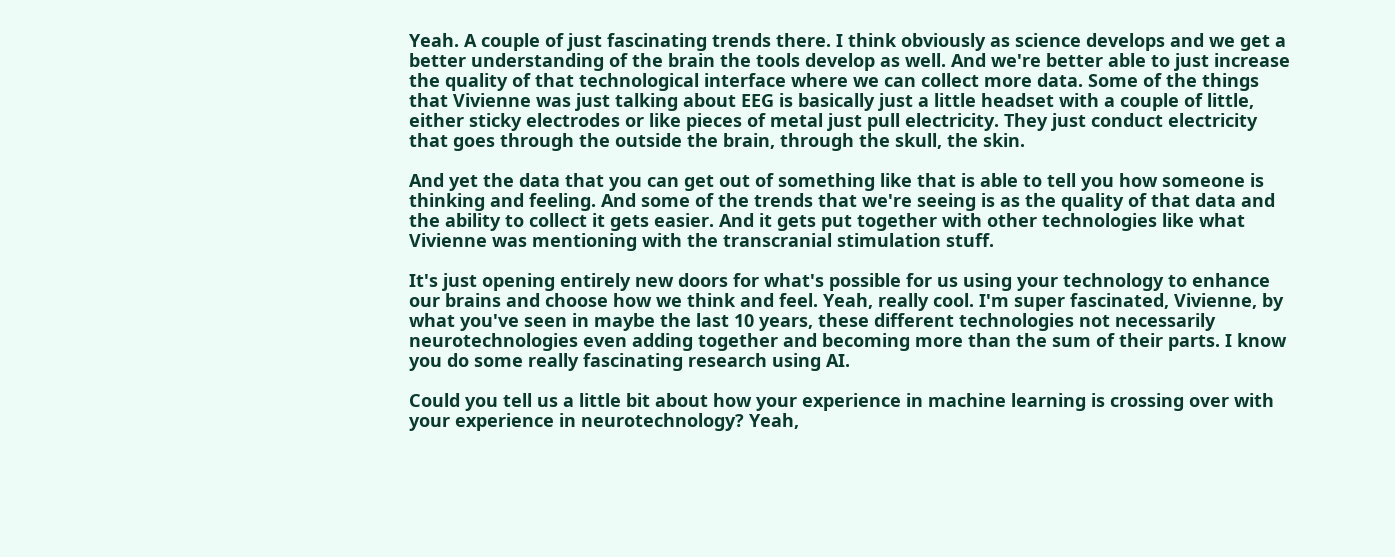Yeah. A couple of just fascinating trends there. I think obviously as science develops and we get a better understanding of the brain the tools develop as well. And we're better able to just increase the quality of that technological interface where we can collect more data. Some of the things that Vivienne was just talking about EEG is basically just a little headset with a couple of little, either sticky electrodes or like pieces of metal just pull electricity. They just conduct electricity that goes through the outside the brain, through the skull, the skin.

And yet the data that you can get out of something like that is able to tell you how someone is thinking and feeling. And some of the trends that we're seeing is as the quality of that data and the ability to collect it gets easier. And it gets put together with other technologies like what Vivienne was mentioning with the transcranial stimulation stuff.

It's just opening entirely new doors for what's possible for us using your technology to enhance our brains and choose how we think and feel. Yeah, really cool. I'm super fascinated, Vivienne, by what you've seen in maybe the last 10 years, these different technologies not necessarily neurotechnologies even adding together and becoming more than the sum of their parts. I know you do some really fascinating research using AI.

Could you tell us a little bit about how your experience in machine learning is crossing over with your experience in neurotechnology? Yeah,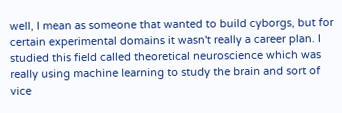well, I mean as someone that wanted to build cyborgs, but for certain experimental domains it wasn't really a career plan. I studied this field called theoretical neuroscience which was really using machine learning to study the brain and sort of vice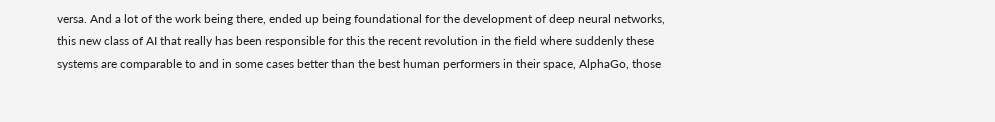versa. And a lot of the work being there, ended up being foundational for the development of deep neural networks, this new class of AI that really has been responsible for this the recent revolution in the field where suddenly these systems are comparable to and in some cases better than the best human performers in their space, AlphaGo, those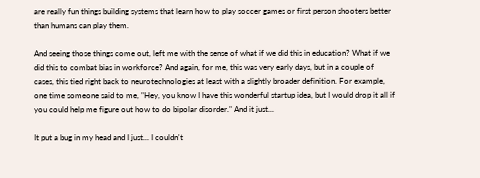are really fun things building systems that learn how to play soccer games or first person shooters better than humans can play them.

And seeing those things come out, left me with the sense of what if we did this in education? What if we did this to combat bias in workforce? And again, for me, this was very early days, but in a couple of cases, this tied right back to neurotechnologies at least with a slightly broader definition. For example, one time someone said to me, "Hey, you know I have this wonderful startup idea, but I would drop it all if you could help me figure out how to do bipolar disorder." And it just...

It put a bug in my head and I just... I couldn't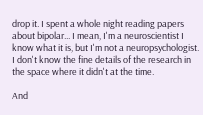drop it. I spent a whole night reading papers about bipolar... I mean, I'm a neuroscientist I know what it is, but I'm not a neuropsychologist. I don't know the fine details of the research in the space where it didn't at the time.

And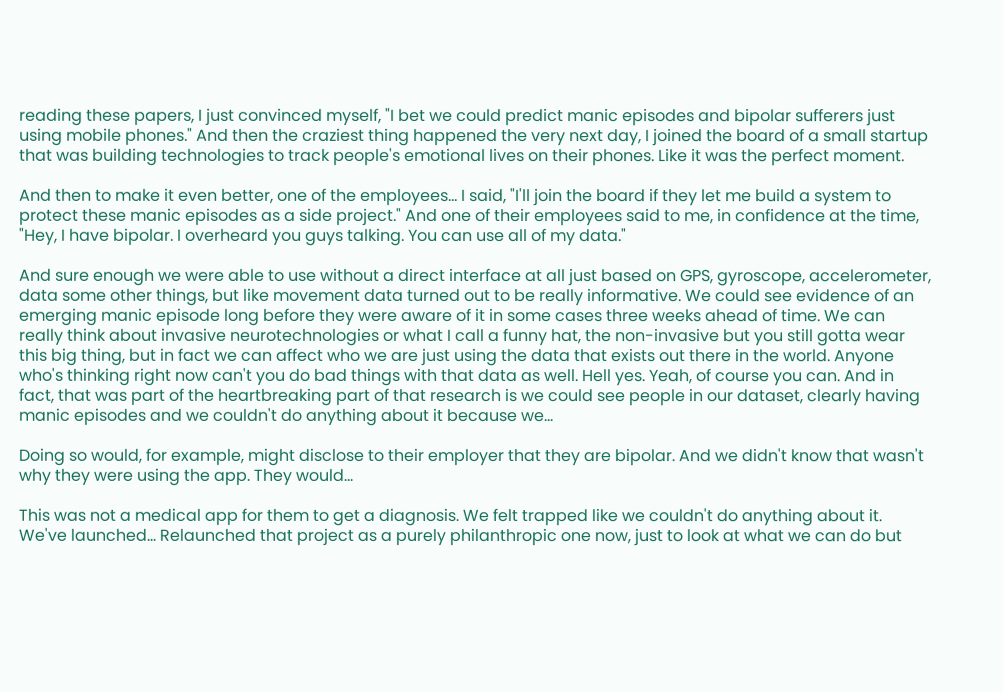reading these papers, I just convinced myself, "I bet we could predict manic episodes and bipolar sufferers just using mobile phones." And then the craziest thing happened the very next day, I joined the board of a small startup that was building technologies to track people's emotional lives on their phones. Like it was the perfect moment.

And then to make it even better, one of the employees... I said, "I'll join the board if they let me build a system to protect these manic episodes as a side project." And one of their employees said to me, in confidence at the time, "Hey, I have bipolar. I overheard you guys talking. You can use all of my data."

And sure enough we were able to use without a direct interface at all just based on GPS, gyroscope, accelerometer, data some other things, but like movement data turned out to be really informative. We could see evidence of an emerging manic episode long before they were aware of it in some cases three weeks ahead of time. We can really think about invasive neurotechnologies or what I call a funny hat, the non-invasive but you still gotta wear this big thing, but in fact we can affect who we are just using the data that exists out there in the world. Anyone who's thinking right now can't you do bad things with that data as well. Hell yes. Yeah, of course you can. And in fact, that was part of the heartbreaking part of that research is we could see people in our dataset, clearly having manic episodes and we couldn't do anything about it because we...

Doing so would, for example, might disclose to their employer that they are bipolar. And we didn't know that wasn't why they were using the app. They would...

This was not a medical app for them to get a diagnosis. We felt trapped like we couldn't do anything about it. We've launched... Relaunched that project as a purely philanthropic one now, just to look at what we can do but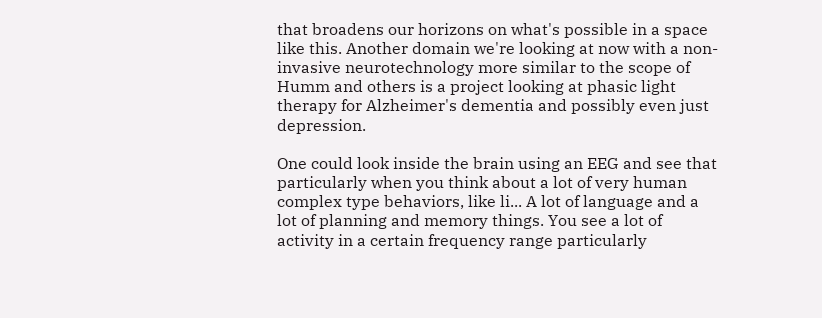that broadens our horizons on what's possible in a space like this. Another domain we're looking at now with a non-invasive neurotechnology more similar to the scope of Humm and others is a project looking at phasic light therapy for Alzheimer's dementia and possibly even just depression.

One could look inside the brain using an EEG and see that particularly when you think about a lot of very human complex type behaviors, like li... A lot of language and a lot of planning and memory things. You see a lot of activity in a certain frequency range particularly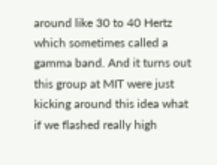around like 30 to 40 Hertz which sometimes called a gamma band. And it turns out this group at MIT were just kicking around this idea what if we flashed really high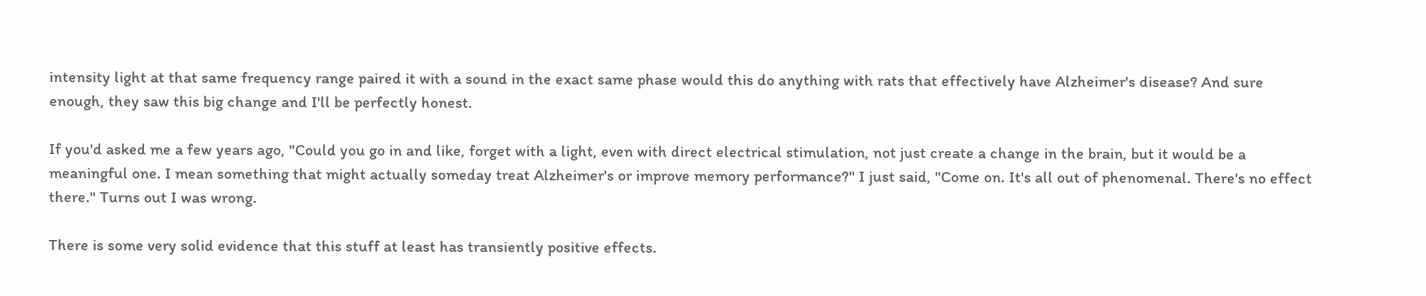intensity light at that same frequency range paired it with a sound in the exact same phase would this do anything with rats that effectively have Alzheimer's disease? And sure enough, they saw this big change and I'll be perfectly honest.

If you'd asked me a few years ago, "Could you go in and like, forget with a light, even with direct electrical stimulation, not just create a change in the brain, but it would be a meaningful one. I mean something that might actually someday treat Alzheimer's or improve memory performance?" I just said, "Come on. It's all out of phenomenal. There's no effect there." Turns out I was wrong.

There is some very solid evidence that this stuff at least has transiently positive effects.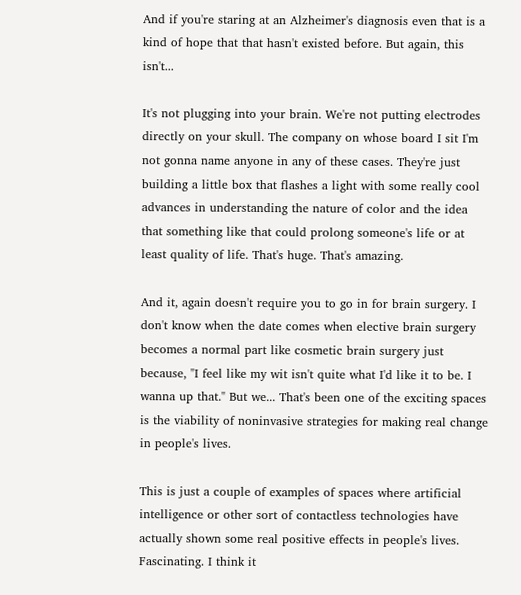And if you're staring at an Alzheimer's diagnosis even that is a kind of hope that that hasn't existed before. But again, this isn't...

It's not plugging into your brain. We're not putting electrodes directly on your skull. The company on whose board I sit I'm not gonna name anyone in any of these cases. They're just building a little box that flashes a light with some really cool advances in understanding the nature of color and the idea that something like that could prolong someone's life or at least quality of life. That's huge. That's amazing.

And it, again doesn't require you to go in for brain surgery. I don't know when the date comes when elective brain surgery becomes a normal part like cosmetic brain surgery just because, "I feel like my wit isn't quite what I'd like it to be. I wanna up that." But we... That's been one of the exciting spaces is the viability of noninvasive strategies for making real change in people's lives.

This is just a couple of examples of spaces where artificial intelligence or other sort of contactless technologies have actually shown some real positive effects in people's lives. Fascinating. I think it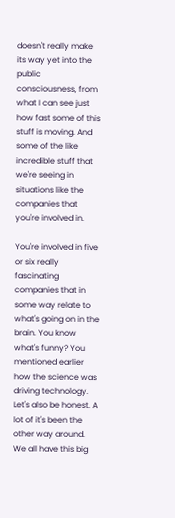doesn't really make its way yet into the public consciousness, from what I can see just how fast some of this stuff is moving. And some of the like incredible stuff that we're seeing in situations like the companies that you're involved in.

You're involved in five or six really fascinating companies that in some way relate to what's going on in the brain. You know what's funny? You mentioned earlier how the science was driving technology. Let's also be honest. A lot of it's been the other way around. We all have this big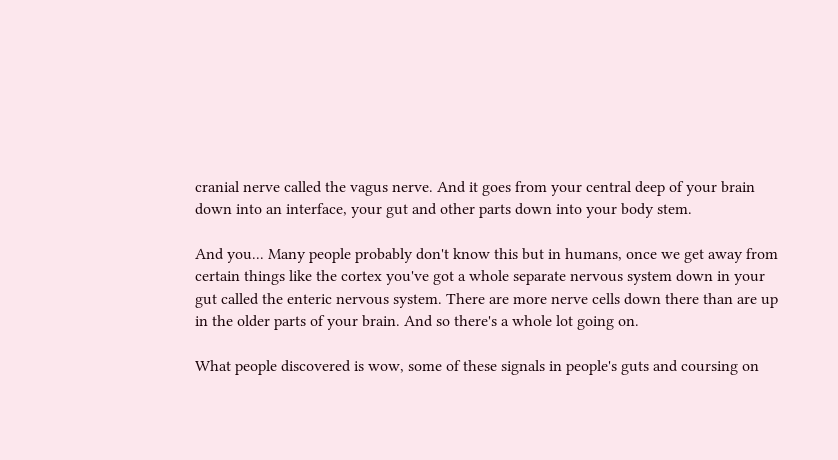cranial nerve called the vagus nerve. And it goes from your central deep of your brain down into an interface, your gut and other parts down into your body stem.

And you... Many people probably don't know this but in humans, once we get away from certain things like the cortex you've got a whole separate nervous system down in your gut called the enteric nervous system. There are more nerve cells down there than are up in the older parts of your brain. And so there's a whole lot going on.

What people discovered is wow, some of these signals in people's guts and coursing on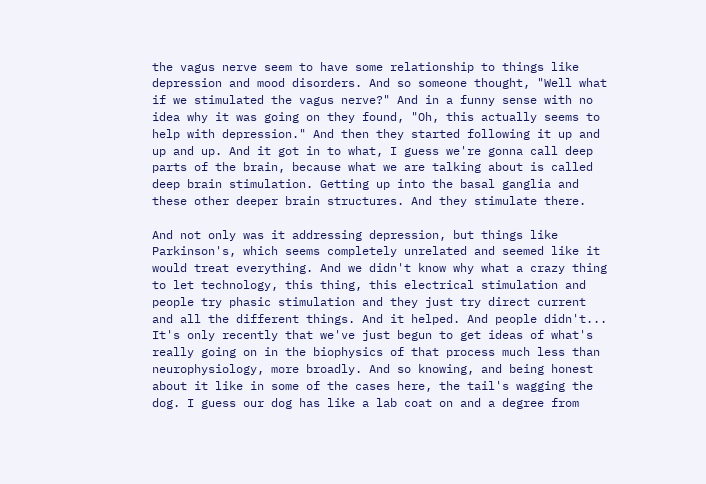the vagus nerve seem to have some relationship to things like depression and mood disorders. And so someone thought, "Well what if we stimulated the vagus nerve?" And in a funny sense with no idea why it was going on they found, "Oh, this actually seems to help with depression." And then they started following it up and up and up. And it got in to what, I guess we're gonna call deep parts of the brain, because what we are talking about is called deep brain stimulation. Getting up into the basal ganglia and these other deeper brain structures. And they stimulate there.

And not only was it addressing depression, but things like Parkinson's, which seems completely unrelated and seemed like it would treat everything. And we didn't know why what a crazy thing to let technology, this thing, this electrical stimulation and people try phasic stimulation and they just try direct current and all the different things. And it helped. And people didn't... It's only recently that we've just begun to get ideas of what's really going on in the biophysics of that process much less than neurophysiology, more broadly. And so knowing, and being honest about it like in some of the cases here, the tail's wagging the dog. I guess our dog has like a lab coat on and a degree from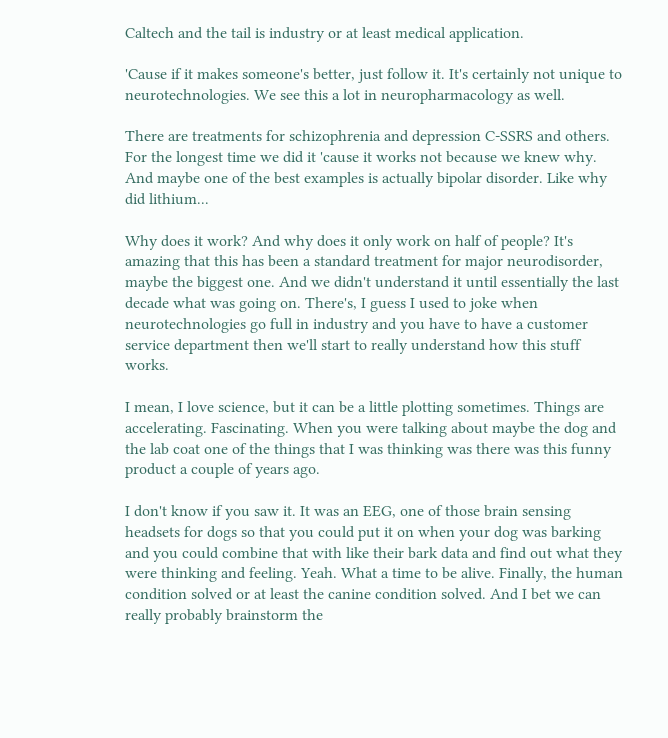Caltech and the tail is industry or at least medical application.

'Cause if it makes someone's better, just follow it. It's certainly not unique to neurotechnologies. We see this a lot in neuropharmacology as well.

There are treatments for schizophrenia and depression C-SSRS and others. For the longest time we did it 'cause it works not because we knew why. And maybe one of the best examples is actually bipolar disorder. Like why did lithium...

Why does it work? And why does it only work on half of people? It's amazing that this has been a standard treatment for major neurodisorder, maybe the biggest one. And we didn't understand it until essentially the last decade what was going on. There's, I guess I used to joke when neurotechnologies go full in industry and you have to have a customer service department then we'll start to really understand how this stuff works.

I mean, I love science, but it can be a little plotting sometimes. Things are accelerating. Fascinating. When you were talking about maybe the dog and the lab coat one of the things that I was thinking was there was this funny product a couple of years ago.

I don't know if you saw it. It was an EEG, one of those brain sensing headsets for dogs so that you could put it on when your dog was barking and you could combine that with like their bark data and find out what they were thinking and feeling. Yeah. What a time to be alive. Finally, the human condition solved or at least the canine condition solved. And I bet we can really probably brainstorm the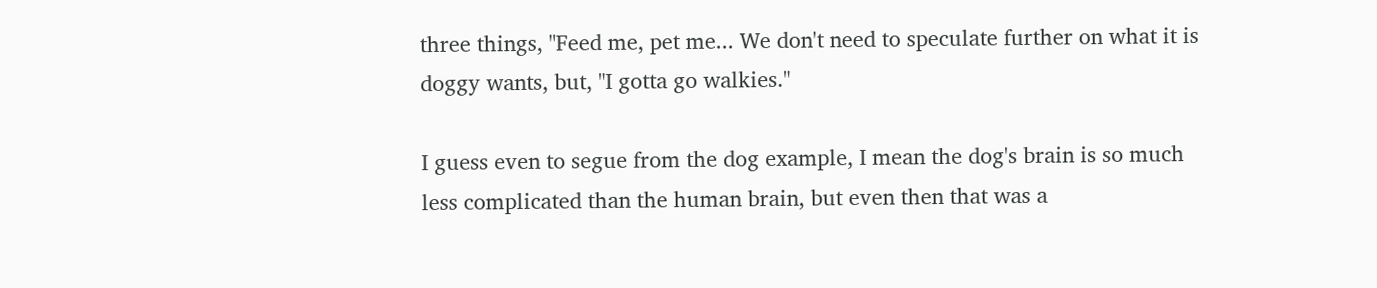three things, "Feed me, pet me... We don't need to speculate further on what it is doggy wants, but, "I gotta go walkies."

I guess even to segue from the dog example, I mean the dog's brain is so much less complicated than the human brain, but even then that was a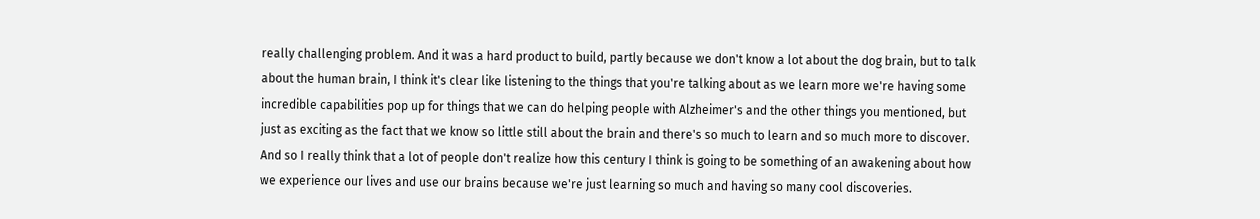really challenging problem. And it was a hard product to build, partly because we don't know a lot about the dog brain, but to talk about the human brain, I think it's clear like listening to the things that you're talking about as we learn more we're having some incredible capabilities pop up for things that we can do helping people with Alzheimer's and the other things you mentioned, but just as exciting as the fact that we know so little still about the brain and there's so much to learn and so much more to discover. And so I really think that a lot of people don't realize how this century I think is going to be something of an awakening about how we experience our lives and use our brains because we're just learning so much and having so many cool discoveries.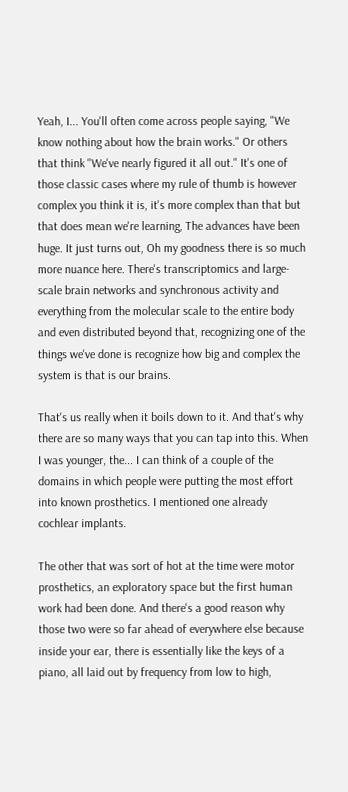Yeah, I... You'll often come across people saying, "We know nothing about how the brain works." Or others that think "We've nearly figured it all out." It's one of those classic cases where my rule of thumb is however complex you think it is, it's more complex than that but that does mean we're learning, The advances have been huge. It just turns out, Oh my goodness there is so much more nuance here. There's transcriptomics and large-scale brain networks and synchronous activity and everything from the molecular scale to the entire body and even distributed beyond that, recognizing one of the things we've done is recognize how big and complex the system is that is our brains.

That's us really when it boils down to it. And that's why there are so many ways that you can tap into this. When I was younger, the... I can think of a couple of the domains in which people were putting the most effort into known prosthetics. I mentioned one already cochlear implants.

The other that was sort of hot at the time were motor prosthetics, an exploratory space but the first human work had been done. And there's a good reason why those two were so far ahead of everywhere else because inside your ear, there is essentially like the keys of a piano, all laid out by frequency from low to high,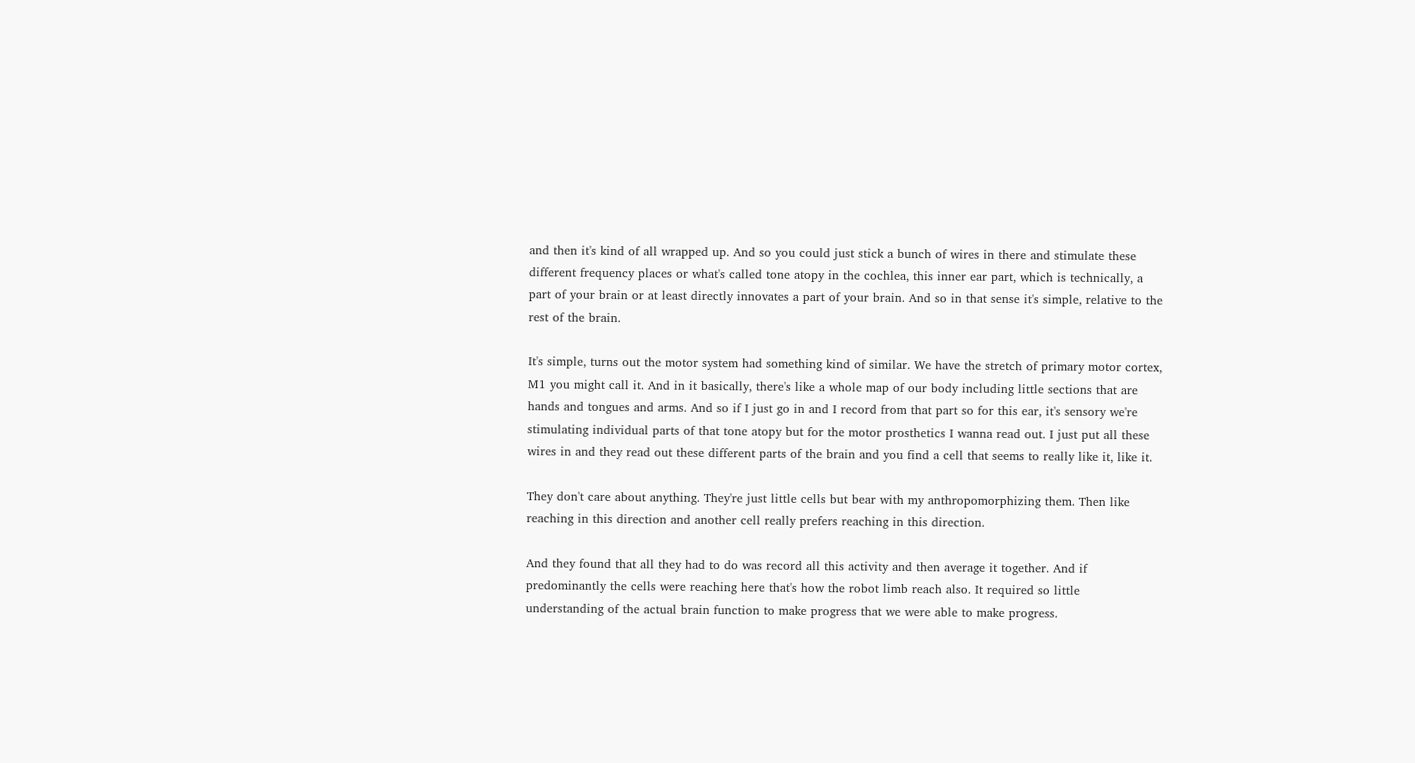and then it's kind of all wrapped up. And so you could just stick a bunch of wires in there and stimulate these different frequency places or what's called tone atopy in the cochlea, this inner ear part, which is technically, a part of your brain or at least directly innovates a part of your brain. And so in that sense it's simple, relative to the rest of the brain.

It's simple, turns out the motor system had something kind of similar. We have the stretch of primary motor cortex, M1 you might call it. And in it basically, there's like a whole map of our body including little sections that are hands and tongues and arms. And so if I just go in and I record from that part so for this ear, it's sensory we're stimulating individual parts of that tone atopy but for the motor prosthetics I wanna read out. I just put all these wires in and they read out these different parts of the brain and you find a cell that seems to really like it, like it.

They don't care about anything. They're just little cells but bear with my anthropomorphizing them. Then like reaching in this direction and another cell really prefers reaching in this direction.

And they found that all they had to do was record all this activity and then average it together. And if predominantly the cells were reaching here that's how the robot limb reach also. It required so little understanding of the actual brain function to make progress that we were able to make progress.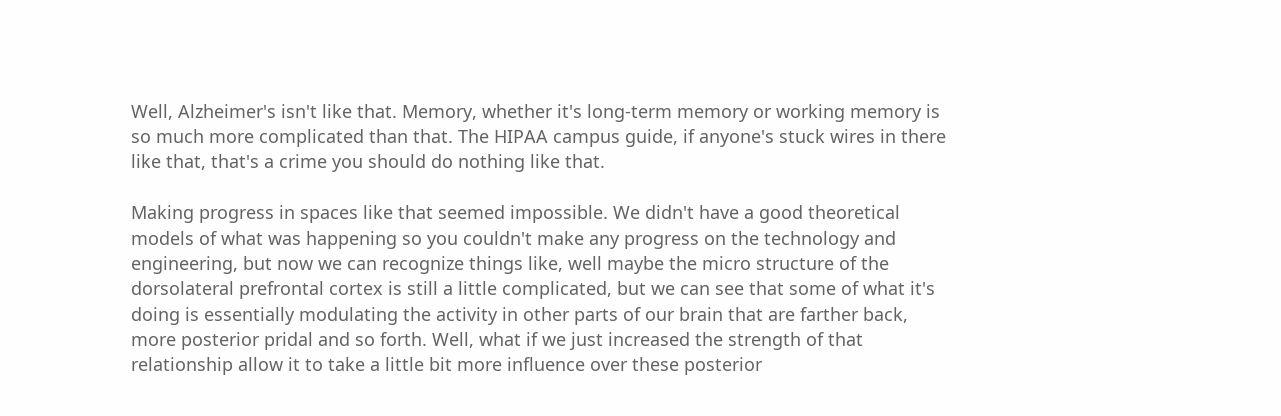Well, Alzheimer's isn't like that. Memory, whether it's long-term memory or working memory is so much more complicated than that. The HIPAA campus guide, if anyone's stuck wires in there like that, that's a crime you should do nothing like that.

Making progress in spaces like that seemed impossible. We didn't have a good theoretical models of what was happening so you couldn't make any progress on the technology and engineering, but now we can recognize things like, well maybe the micro structure of the dorsolateral prefrontal cortex is still a little complicated, but we can see that some of what it's doing is essentially modulating the activity in other parts of our brain that are farther back, more posterior pridal and so forth. Well, what if we just increased the strength of that relationship allow it to take a little bit more influence over these posterior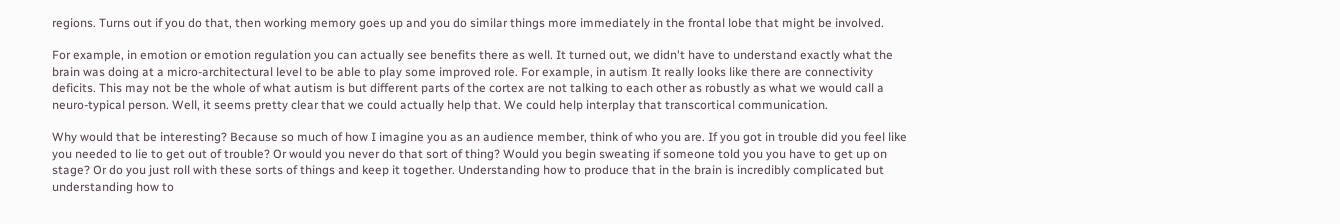regions. Turns out if you do that, then working memory goes up and you do similar things more immediately in the frontal lobe that might be involved.

For example, in emotion or emotion regulation you can actually see benefits there as well. It turned out, we didn't have to understand exactly what the brain was doing at a micro-architectural level to be able to play some improved role. For example, in autism It really looks like there are connectivity deficits. This may not be the whole of what autism is but different parts of the cortex are not talking to each other as robustly as what we would call a neuro-typical person. Well, it seems pretty clear that we could actually help that. We could help interplay that transcortical communication.

Why would that be interesting? Because so much of how I imagine you as an audience member, think of who you are. If you got in trouble did you feel like you needed to lie to get out of trouble? Or would you never do that sort of thing? Would you begin sweating if someone told you you have to get up on stage? Or do you just roll with these sorts of things and keep it together. Understanding how to produce that in the brain is incredibly complicated but understanding how to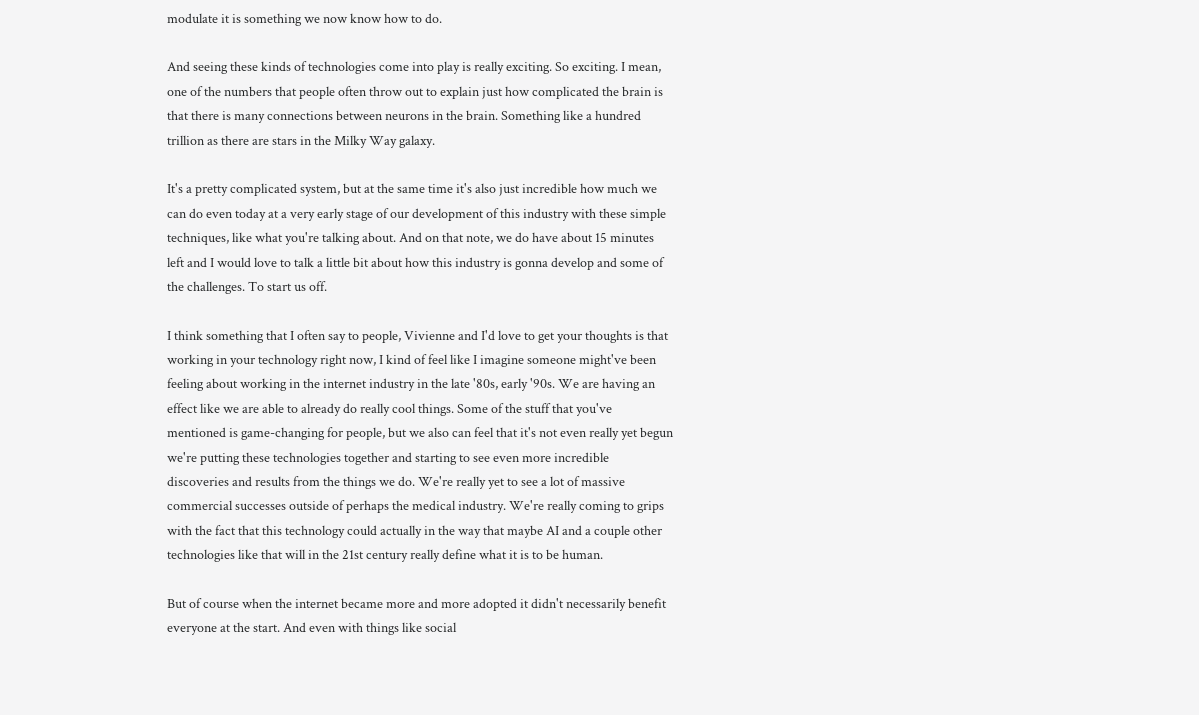modulate it is something we now know how to do.

And seeing these kinds of technologies come into play is really exciting. So exciting. I mean, one of the numbers that people often throw out to explain just how complicated the brain is that there is many connections between neurons in the brain. Something like a hundred trillion as there are stars in the Milky Way galaxy.

It's a pretty complicated system, but at the same time it's also just incredible how much we can do even today at a very early stage of our development of this industry with these simple techniques, like what you're talking about. And on that note, we do have about 15 minutes left and I would love to talk a little bit about how this industry is gonna develop and some of the challenges. To start us off.

I think something that I often say to people, Vivienne and I'd love to get your thoughts is that working in your technology right now, I kind of feel like I imagine someone might've been feeling about working in the internet industry in the late '80s, early '90s. We are having an effect like we are able to already do really cool things. Some of the stuff that you've mentioned is game-changing for people, but we also can feel that it's not even really yet begun we're putting these technologies together and starting to see even more incredible discoveries and results from the things we do. We're really yet to see a lot of massive commercial successes outside of perhaps the medical industry. We're really coming to grips with the fact that this technology could actually in the way that maybe AI and a couple other technologies like that will in the 21st century really define what it is to be human.

But of course when the internet became more and more adopted it didn't necessarily benefit everyone at the start. And even with things like social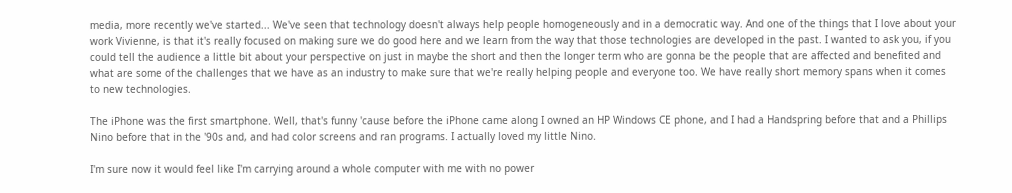media, more recently we've started... We've seen that technology doesn't always help people homogeneously and in a democratic way. And one of the things that I love about your work Vivienne, is that it's really focused on making sure we do good here and we learn from the way that those technologies are developed in the past. I wanted to ask you, if you could tell the audience a little bit about your perspective on just in maybe the short and then the longer term who are gonna be the people that are affected and benefited and what are some of the challenges that we have as an industry to make sure that we're really helping people and everyone too. We have really short memory spans when it comes to new technologies.

The iPhone was the first smartphone. Well, that's funny 'cause before the iPhone came along I owned an HP Windows CE phone, and I had a Handspring before that and a Phillips Nino before that in the '90s and, and had color screens and ran programs. I actually loved my little Nino.

I'm sure now it would feel like I'm carrying around a whole computer with me with no power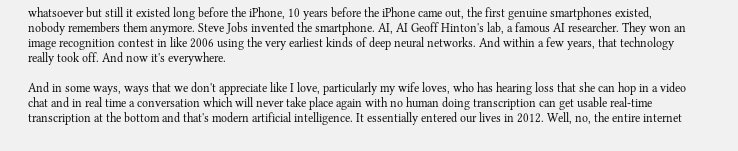whatsoever but still it existed long before the iPhone, 10 years before the iPhone came out, the first genuine smartphones existed, nobody remembers them anymore. Steve Jobs invented the smartphone. AI, AI Geoff Hinton's lab, a famous AI researcher. They won an image recognition contest in like 2006 using the very earliest kinds of deep neural networks. And within a few years, that technology really took off. And now it's everywhere.

And in some ways, ways that we don't appreciate like I love, particularly my wife loves, who has hearing loss that she can hop in a video chat and in real time a conversation which will never take place again with no human doing transcription can get usable real-time transcription at the bottom and that's modern artificial intelligence. It essentially entered our lives in 2012. Well, no, the entire internet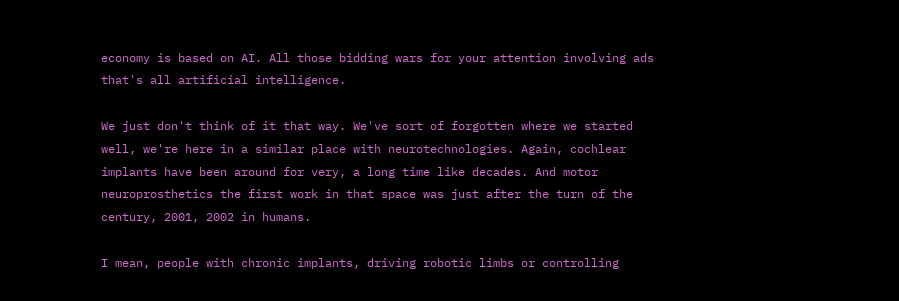economy is based on AI. All those bidding wars for your attention involving ads that's all artificial intelligence.

We just don't think of it that way. We've sort of forgotten where we started well, we're here in a similar place with neurotechnologies. Again, cochlear implants have been around for very, a long time like decades. And motor neuroprosthetics the first work in that space was just after the turn of the century, 2001, 2002 in humans.

I mean, people with chronic implants, driving robotic limbs or controlling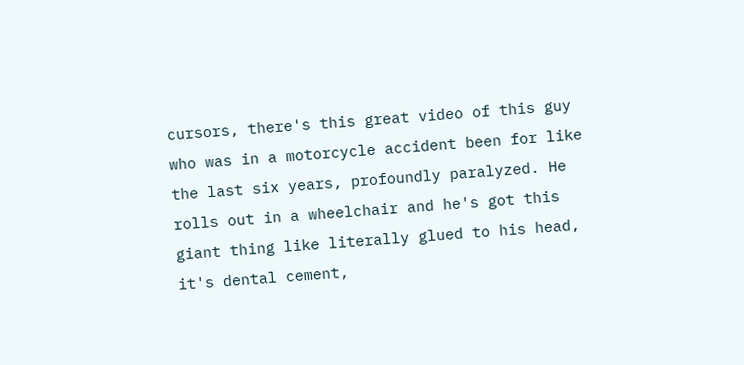cursors, there's this great video of this guy who was in a motorcycle accident been for like the last six years, profoundly paralyzed. He rolls out in a wheelchair and he's got this giant thing like literally glued to his head, it's dental cement,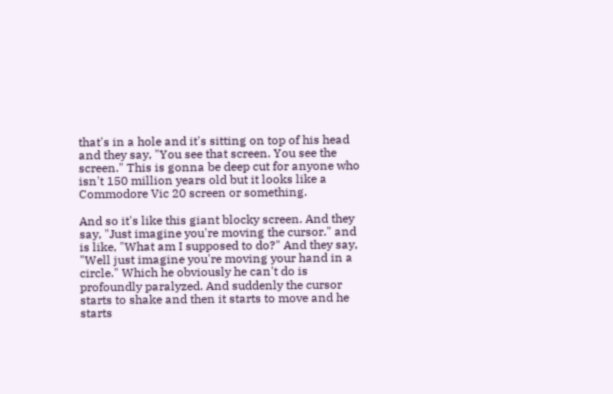that's in a hole and it's sitting on top of his head and they say, "You see that screen. You see the screen." This is gonna be deep cut for anyone who isn't 150 million years old but it looks like a Commodore Vic 20 screen or something.

And so it's like this giant blocky screen. And they say, "Just imagine you're moving the cursor." and is like, "What am I supposed to do?" And they say, "Well just imagine you're moving your hand in a circle." Which he obviously he can't do is profoundly paralyzed. And suddenly the cursor starts to shake and then it starts to move and he starts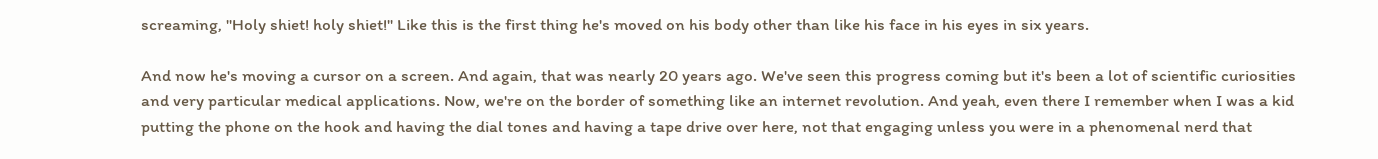screaming, "Holy shiet! holy shiet!" Like this is the first thing he's moved on his body other than like his face in his eyes in six years.

And now he's moving a cursor on a screen. And again, that was nearly 20 years ago. We've seen this progress coming but it's been a lot of scientific curiosities and very particular medical applications. Now, we're on the border of something like an internet revolution. And yeah, even there I remember when I was a kid putting the phone on the hook and having the dial tones and having a tape drive over here, not that engaging unless you were in a phenomenal nerd that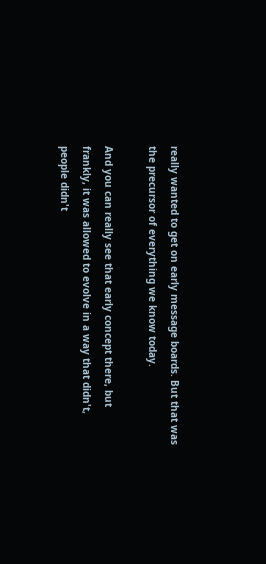really wanted to get on early message boards. But that was the precursor of everything we know today.

And you can really see that early concept there, but frankly, it was allowed to evolve in a way that didn't, people didn't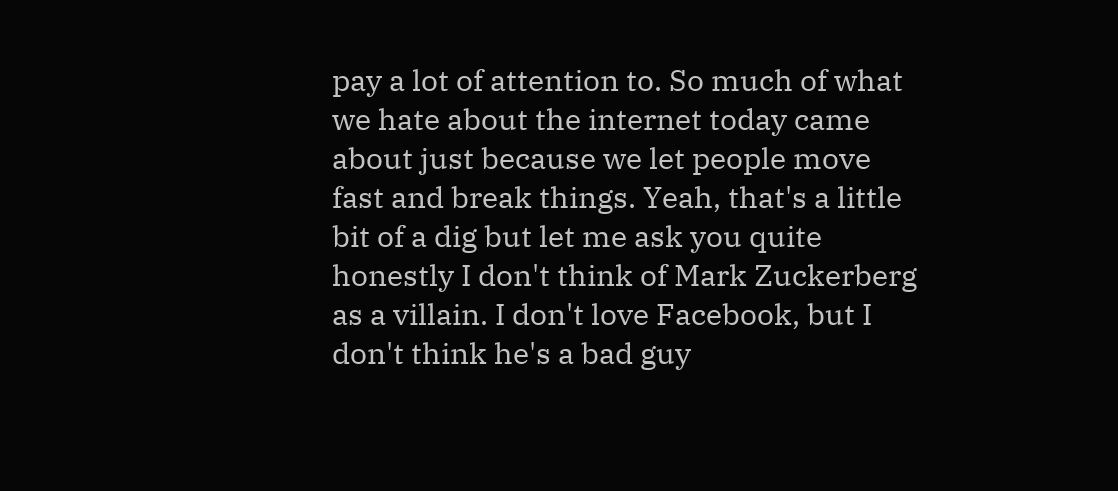pay a lot of attention to. So much of what we hate about the internet today came about just because we let people move fast and break things. Yeah, that's a little bit of a dig but let me ask you quite honestly I don't think of Mark Zuckerberg as a villain. I don't love Facebook, but I don't think he's a bad guy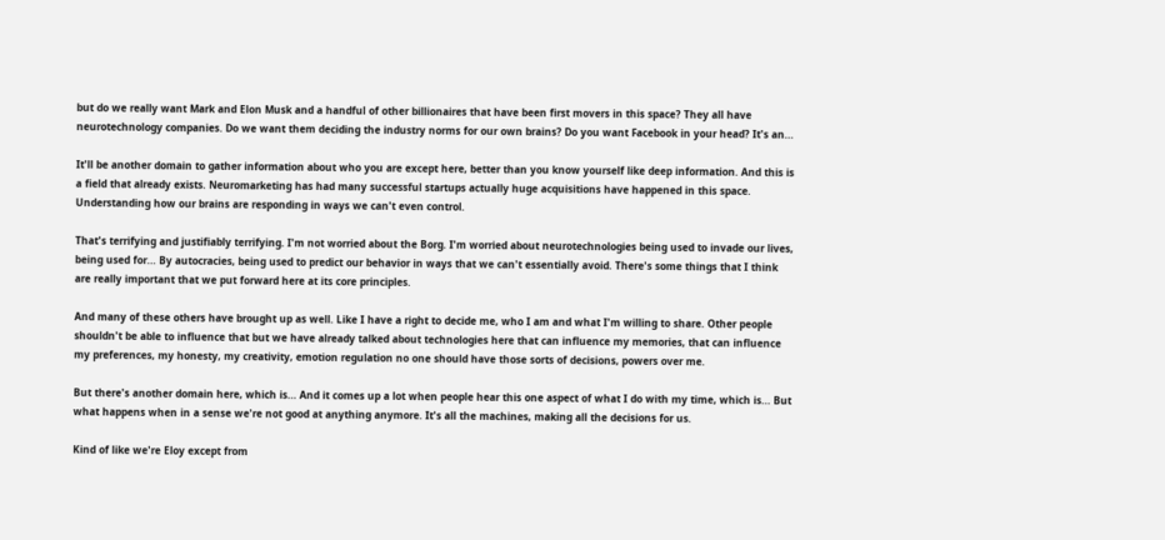but do we really want Mark and Elon Musk and a handful of other billionaires that have been first movers in this space? They all have neurotechnology companies. Do we want them deciding the industry norms for our own brains? Do you want Facebook in your head? It's an...

It'll be another domain to gather information about who you are except here, better than you know yourself like deep information. And this is a field that already exists. Neuromarketing has had many successful startups actually huge acquisitions have happened in this space. Understanding how our brains are responding in ways we can't even control.

That's terrifying and justifiably terrifying. I'm not worried about the Borg. I'm worried about neurotechnologies being used to invade our lives, being used for... By autocracies, being used to predict our behavior in ways that we can't essentially avoid. There's some things that I think are really important that we put forward here at its core principles.

And many of these others have brought up as well. Like I have a right to decide me, who I am and what I'm willing to share. Other people shouldn't be able to influence that but we have already talked about technologies here that can influence my memories, that can influence my preferences, my honesty, my creativity, emotion regulation no one should have those sorts of decisions, powers over me.

But there's another domain here, which is... And it comes up a lot when people hear this one aspect of what I do with my time, which is... But what happens when in a sense we're not good at anything anymore. It's all the machines, making all the decisions for us.

Kind of like we're Eloy except from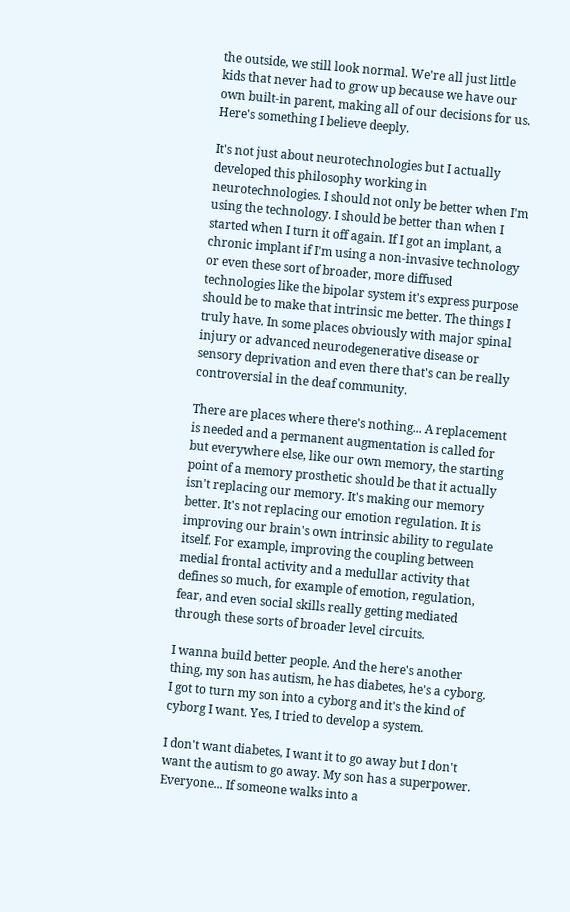the outside, we still look normal. We're all just little kids that never had to grow up because we have our own built-in parent, making all of our decisions for us. Here's something I believe deeply.

It's not just about neurotechnologies but I actually developed this philosophy working in neurotechnologies. I should not only be better when I'm using the technology. I should be better than when I started when I turn it off again. If I got an implant, a chronic implant if I'm using a non-invasive technology or even these sort of broader, more diffused technologies like the bipolar system it's express purpose should be to make that intrinsic me better. The things I truly have. In some places obviously with major spinal injury or advanced neurodegenerative disease or sensory deprivation and even there that's can be really controversial in the deaf community.

There are places where there's nothing... A replacement is needed and a permanent augmentation is called for but everywhere else, like our own memory, the starting point of a memory prosthetic should be that it actually isn't replacing our memory. It's making our memory better. It's not replacing our emotion regulation. It is improving our brain's own intrinsic ability to regulate itself. For example, improving the coupling between medial frontal activity and a medullar activity that defines so much, for example of emotion, regulation, fear, and even social skills really getting mediated through these sorts of broader level circuits.

I wanna build better people. And the here's another thing, my son has autism, he has diabetes, he's a cyborg. I got to turn my son into a cyborg and it's the kind of cyborg I want. Yes, I tried to develop a system.

I don't want diabetes, I want it to go away but I don't want the autism to go away. My son has a superpower. Everyone... If someone walks into a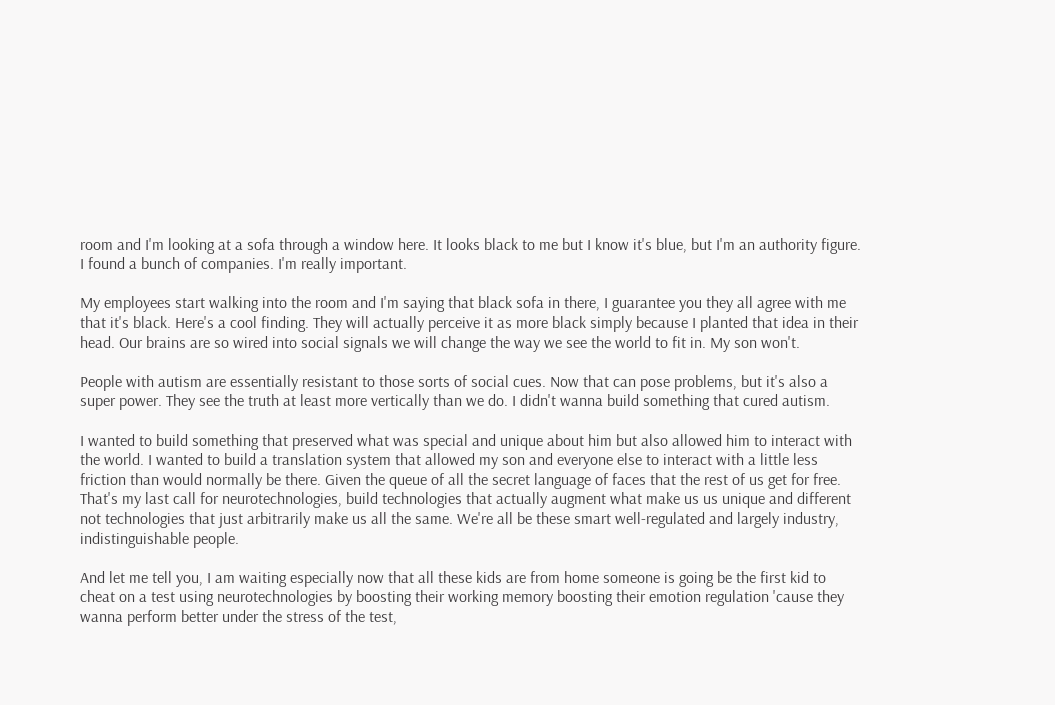room and I'm looking at a sofa through a window here. It looks black to me but I know it's blue, but I'm an authority figure. I found a bunch of companies. I'm really important.

My employees start walking into the room and I'm saying that black sofa in there, I guarantee you they all agree with me that it's black. Here's a cool finding. They will actually perceive it as more black simply because I planted that idea in their head. Our brains are so wired into social signals we will change the way we see the world to fit in. My son won't.

People with autism are essentially resistant to those sorts of social cues. Now that can pose problems, but it's also a super power. They see the truth at least more vertically than we do. I didn't wanna build something that cured autism.

I wanted to build something that preserved what was special and unique about him but also allowed him to interact with the world. I wanted to build a translation system that allowed my son and everyone else to interact with a little less friction than would normally be there. Given the queue of all the secret language of faces that the rest of us get for free. That's my last call for neurotechnologies, build technologies that actually augment what make us us unique and different not technologies that just arbitrarily make us all the same. We're all be these smart well-regulated and largely industry, indistinguishable people.

And let me tell you, I am waiting especially now that all these kids are from home someone is going be the first kid to cheat on a test using neurotechnologies by boosting their working memory boosting their emotion regulation 'cause they wanna perform better under the stress of the test,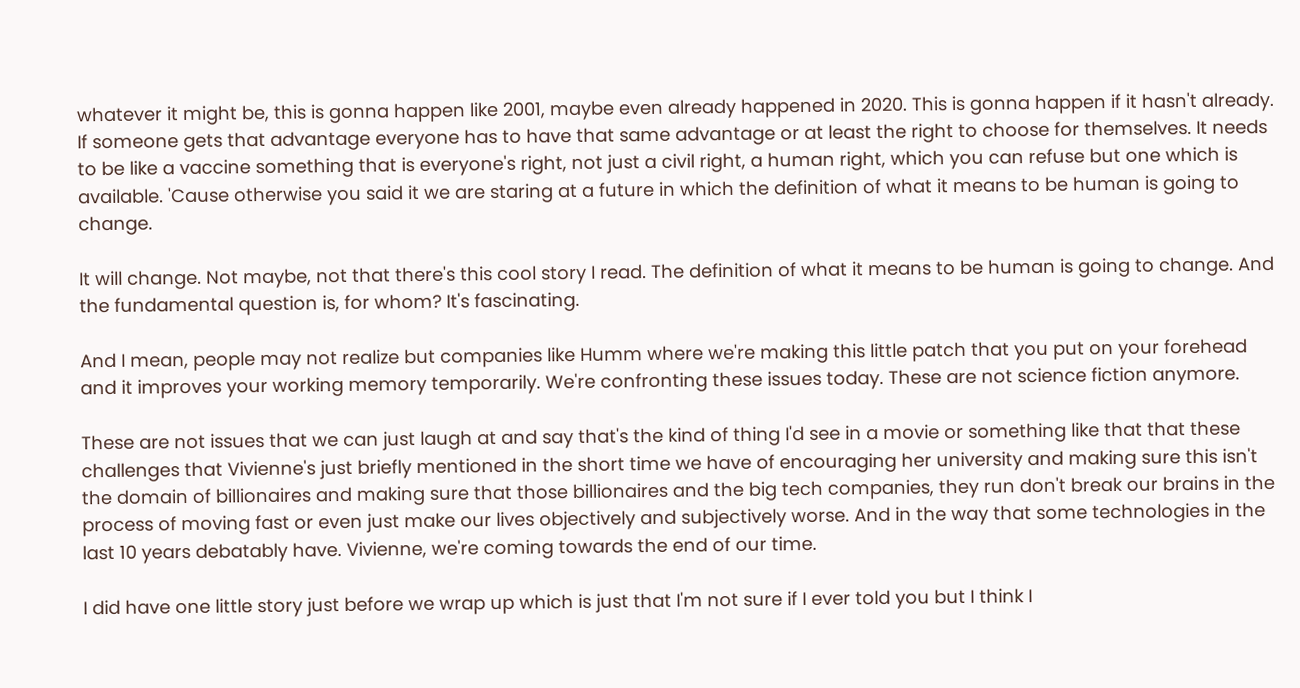whatever it might be, this is gonna happen like 2001, maybe even already happened in 2020. This is gonna happen if it hasn't already. If someone gets that advantage everyone has to have that same advantage or at least the right to choose for themselves. It needs to be like a vaccine something that is everyone's right, not just a civil right, a human right, which you can refuse but one which is available. 'Cause otherwise you said it we are staring at a future in which the definition of what it means to be human is going to change.

It will change. Not maybe, not that there's this cool story I read. The definition of what it means to be human is going to change. And the fundamental question is, for whom? It's fascinating.

And I mean, people may not realize but companies like Humm where we're making this little patch that you put on your forehead and it improves your working memory temporarily. We're confronting these issues today. These are not science fiction anymore.

These are not issues that we can just laugh at and say that's the kind of thing I'd see in a movie or something like that that these challenges that Vivienne's just briefly mentioned in the short time we have of encouraging her university and making sure this isn't the domain of billionaires and making sure that those billionaires and the big tech companies, they run don't break our brains in the process of moving fast or even just make our lives objectively and subjectively worse. And in the way that some technologies in the last 10 years debatably have. Vivienne, we're coming towards the end of our time.

I did have one little story just before we wrap up which is just that I'm not sure if I ever told you but I think I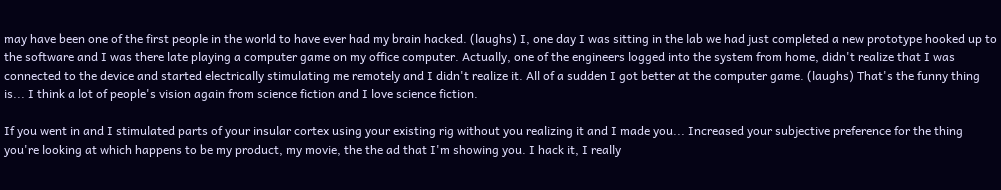may have been one of the first people in the world to have ever had my brain hacked. (laughs) I, one day I was sitting in the lab we had just completed a new prototype hooked up to the software and I was there late playing a computer game on my office computer. Actually, one of the engineers logged into the system from home, didn't realize that I was connected to the device and started electrically stimulating me remotely and I didn't realize it. All of a sudden I got better at the computer game. (laughs) That's the funny thing is... I think a lot of people's vision again from science fiction and I love science fiction.

If you went in and I stimulated parts of your insular cortex using your existing rig without you realizing it and I made you... Increased your subjective preference for the thing you're looking at which happens to be my product, my movie, the the ad that I'm showing you. I hack it, I really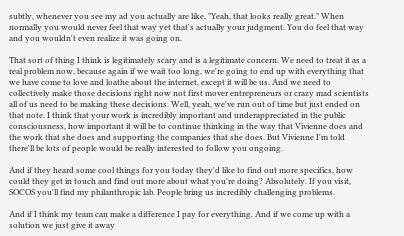subtly, whenever you see my ad you actually are like, "Yeah, that looks really great." When normally you would never feel that way yet that's actually your judgment. You do feel that way and you wouldn't even realize it was going on.

That sort of thing I think is legitimately scary and is a legitimate concern. We need to treat it as a real problem now, because again if we wait too long, we're going to end up with everything that we have come to love and loathe about the internet, except it will be us. And we need to collectively make those decisions right now not first mover entrepreneurs or crazy mad scientists all of us need to be making these decisions. Well, yeah, we've run out of time but just ended on that note. I think that your work is incredibly important and underappreciated in the public consciousness, how important it will be to continue thinking in the way that Vivienne does and the work that she does and supporting the companies that she does. But Vivienne I'm told there'll be lots of people would be really interested to follow you ongoing.

And if they heard some cool things for you today they'd like to find out more specifics, how could they get in touch and find out more about what you're doing? Absolutely. If you visit, SOCOS you'll find my philanthropic lab. People bring us incredibly challenging problems.

And if I think my team can make a difference I pay for everything. And if we come up with a solution we just give it away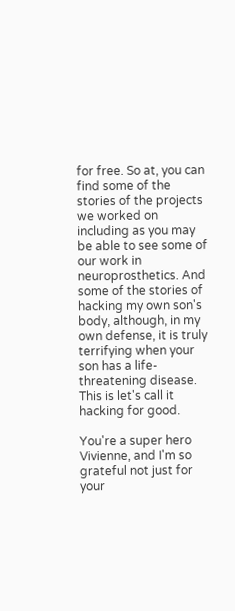for free. So at, you can find some of the stories of the projects we worked on including as you may be able to see some of our work in neuroprosthetics. And some of the stories of hacking my own son's body, although, in my own defense, it is truly terrifying when your son has a life-threatening disease. This is let's call it hacking for good.

You're a super hero Vivienne, and I'm so grateful not just for your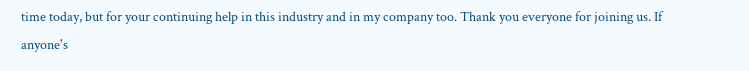time today, but for your continuing help in this industry and in my company too. Thank you everyone for joining us. If anyone's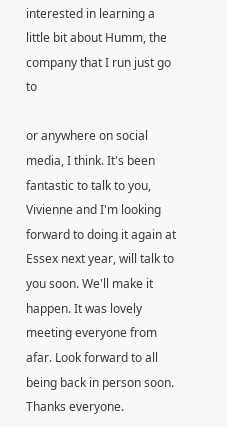interested in learning a little bit about Humm, the company that I run just go to

or anywhere on social media, I think. It's been fantastic to talk to you, Vivienne and I'm looking forward to doing it again at Essex next year, will talk to you soon. We'll make it happen. It was lovely meeting everyone from afar. Look forward to all being back in person soon. Thanks everyone.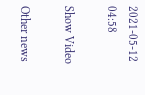2021-05-12 04:58

Show Video

Other news